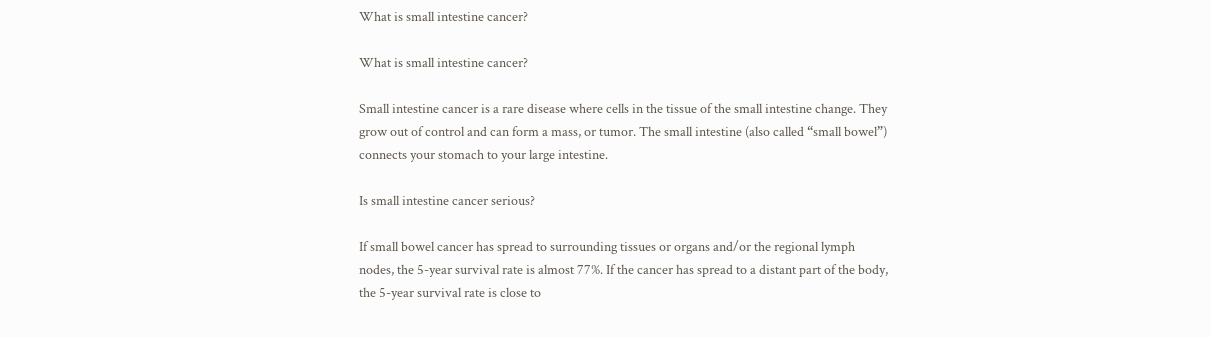What is small intestine cancer?

What is small intestine cancer?

Small intestine cancer is a rare disease where cells in the tissue of the small intestine change. They grow out of control and can form a mass, or tumor. The small intestine (also called “small bowel”) connects your stomach to your large intestine.

Is small intestine cancer serious?

If small bowel cancer has spread to surrounding tissues or organs and/or the regional lymph nodes, the 5-year survival rate is almost 77%. If the cancer has spread to a distant part of the body, the 5-year survival rate is close to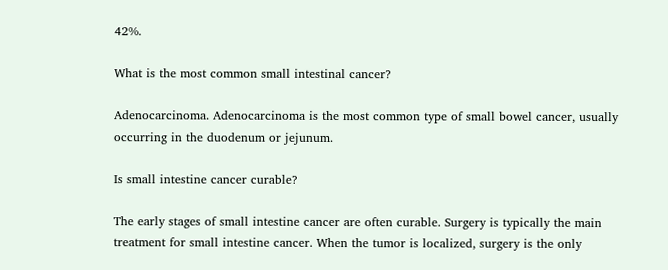42%.

What is the most common small intestinal cancer?

Adenocarcinoma. Adenocarcinoma is the most common type of small bowel cancer, usually occurring in the duodenum or jejunum.

Is small intestine cancer curable?

The early stages of small intestine cancer are often curable. Surgery is typically the main treatment for small intestine cancer. When the tumor is localized, surgery is the only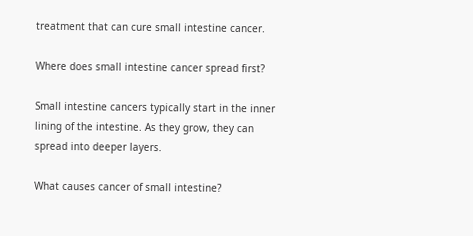treatment that can cure small intestine cancer.

Where does small intestine cancer spread first?

Small intestine cancers typically start in the inner lining of the intestine. As they grow, they can spread into deeper layers.

What causes cancer of small intestine?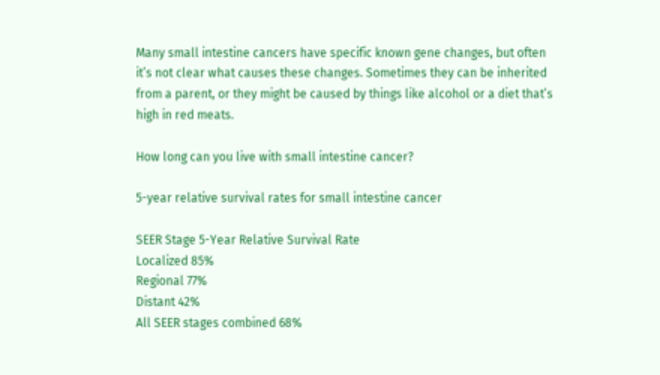Many small intestine cancers have specific known gene changes, but often it’s not clear what causes these changes. Sometimes they can be inherited from a parent, or they might be caused by things like alcohol or a diet that’s high in red meats.

How long can you live with small intestine cancer?

5-year relative survival rates for small intestine cancer

SEER Stage 5-Year Relative Survival Rate
Localized 85%
Regional 77%
Distant 42%
All SEER stages combined 68%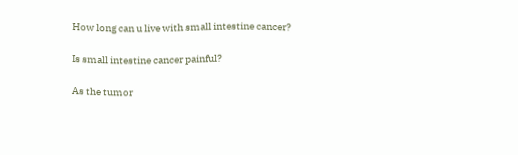How long can u live with small intestine cancer?

Is small intestine cancer painful?

As the tumor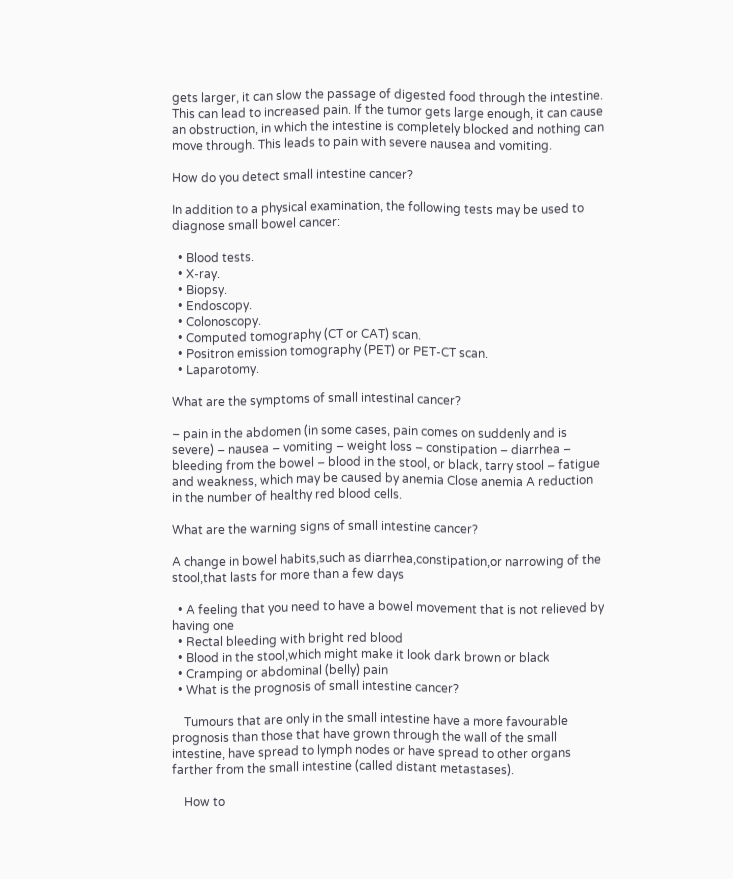gets larger, it can slow the passage of digested food through the intestine. This can lead to increased pain. If the tumor gets large enough, it can cause an obstruction, in which the intestine is completely blocked and nothing can move through. This leads to pain with severe nausea and vomiting.

How do you detect small intestine cancer?

In addition to a physical examination, the following tests may be used to diagnose small bowel cancer:

  • Blood tests.
  • X-ray.
  • Biopsy.
  • Endoscopy.
  • Colonoscopy.
  • Computed tomography (CT or CAT) scan.
  • Positron emission tomography (PET) or PET-CT scan.
  • Laparotomy.

What are the symptoms of small intestinal cancer?

– pain in the abdomen (in some cases, pain comes on suddenly and is severe) – nausea – vomiting – weight loss – constipation – diarrhea – bleeding from the bowel – blood in the stool, or black, tarry stool – fatigue and weakness, which may be caused by anemia Close anemia A reduction in the number of healthy red blood cells.

What are the warning signs of small intestine cancer?

A change in bowel habits,such as diarrhea,constipation,or narrowing of the stool,that lasts for more than a few days

  • A feeling that you need to have a bowel movement that is not relieved by having one
  • Rectal bleeding with bright red blood
  • Blood in the stool,which might make it look dark brown or black
  • Cramping or abdominal (belly) pain
  • What is the prognosis of small intestine cancer?

    Tumours that are only in the small intestine have a more favourable prognosis than those that have grown through the wall of the small intestine, have spread to lymph nodes or have spread to other organs farther from the small intestine (called distant metastases).

    How to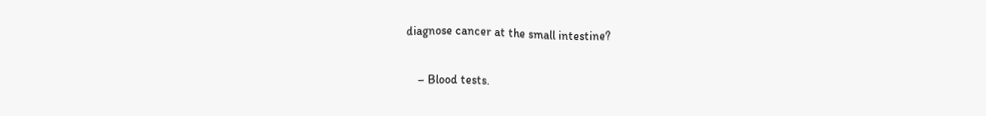diagnose cancer at the small intestine?

    – Blood tests.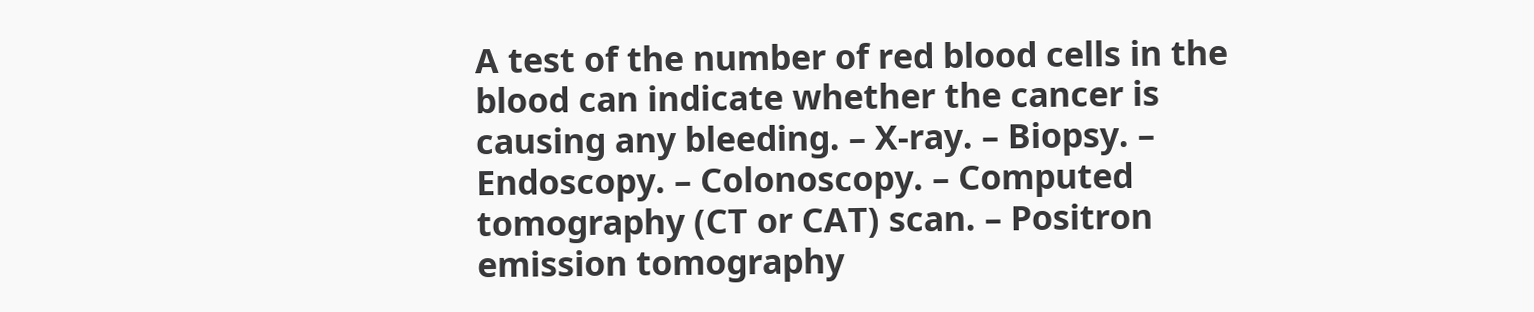A test of the number of red blood cells in the blood can indicate whether the cancer is causing any bleeding. – X-ray. – Biopsy. – Endoscopy. – Colonoscopy. – Computed tomography (CT or CAT) scan. – Positron emission tomography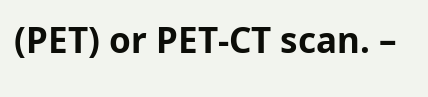(PET) or PET-CT scan. –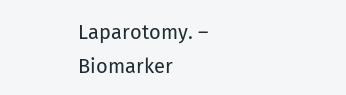Laparotomy. – Biomarker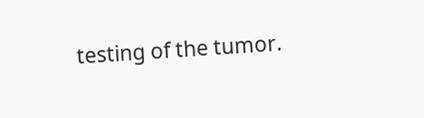testing of the tumor.